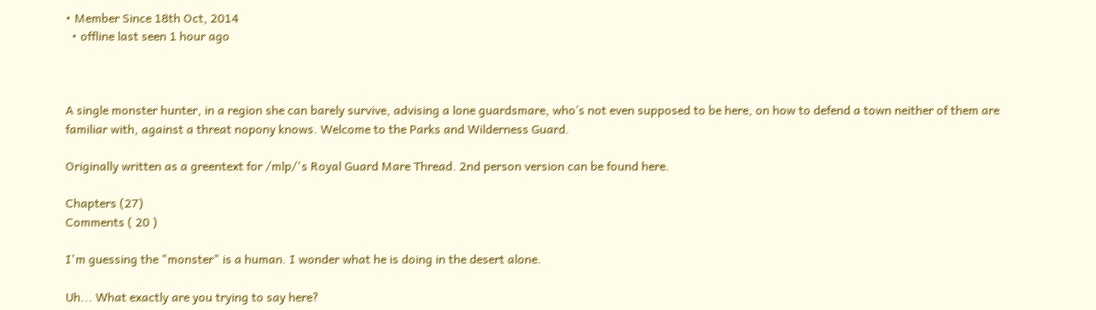• Member Since 18th Oct, 2014
  • offline last seen 1 hour ago



A single monster hunter, in a region she can barely survive, advising a lone guardsmare, who’s not even supposed to be here, on how to defend a town neither of them are familiar with, against a threat nopony knows. Welcome to the Parks and Wilderness Guard.

Originally written as a greentext for /mlp/'s Royal Guard Mare Thread. 2nd person version can be found here.

Chapters (27)
Comments ( 20 )

I'm guessing the "monster" is a human. I wonder what he is doing in the desert alone.

Uh... What exactly are you trying to say here?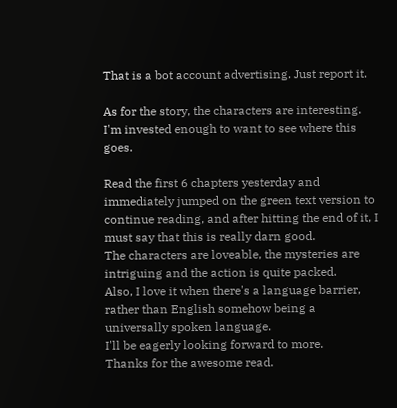That is a bot account advertising. Just report it.

As for the story, the characters are interesting. I'm invested enough to want to see where this goes.

Read the first 6 chapters yesterday and immediately jumped on the green text version to continue reading, and after hitting the end of it, I must say that this is really darn good.
The characters are loveable, the mysteries are intriguing and the action is quite packed.
Also, I love it when there's a language barrier, rather than English somehow being a universally spoken language.
I'll be eagerly looking forward to more.
Thanks for the awesome read.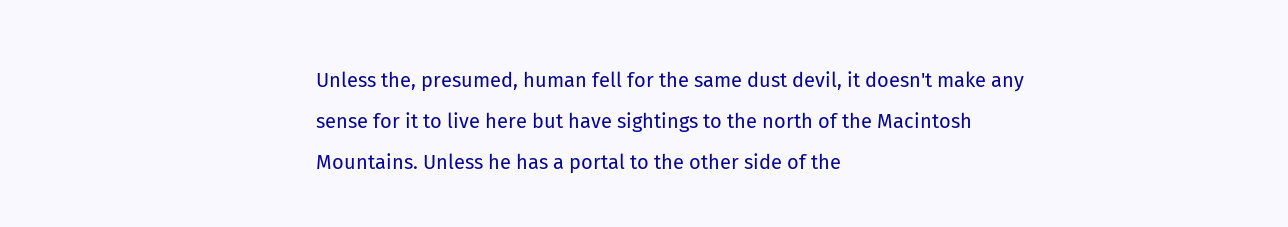Unless the, presumed, human fell for the same dust devil, it doesn't make any sense for it to live here but have sightings to the north of the Macintosh Mountains. Unless he has a portal to the other side of the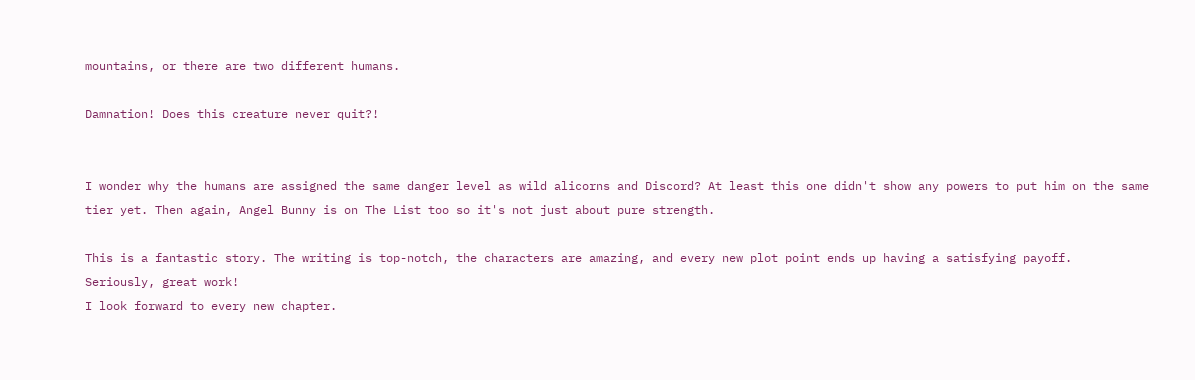mountains, or there are two different humans.

Damnation! Does this creature never quit?!


I wonder why the humans are assigned the same danger level as wild alicorns and Discord? At least this one didn't show any powers to put him on the same tier yet. Then again, Angel Bunny is on The List too so it's not just about pure strength.

This is a fantastic story. The writing is top-notch, the characters are amazing, and every new plot point ends up having a satisfying payoff.
Seriously, great work!
I look forward to every new chapter.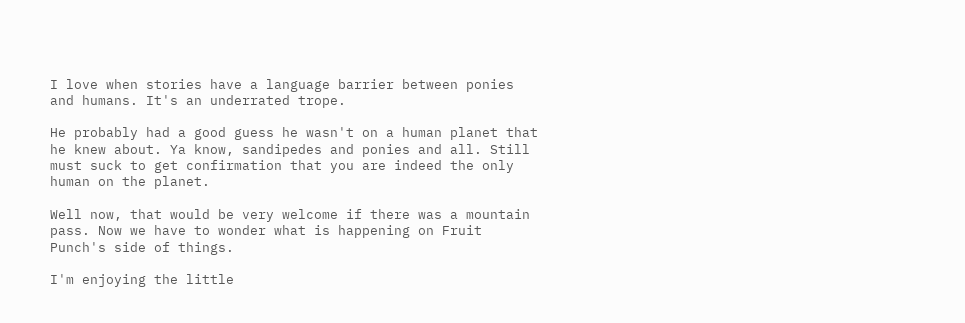I love when stories have a language barrier between ponies and humans. It's an underrated trope.

He probably had a good guess he wasn't on a human planet that he knew about. Ya know, sandipedes and ponies and all. Still must suck to get confirmation that you are indeed the only human on the planet.

Well now, that would be very welcome if there was a mountain pass. Now we have to wonder what is happening on Fruit Punch's side of things.

I'm enjoying the little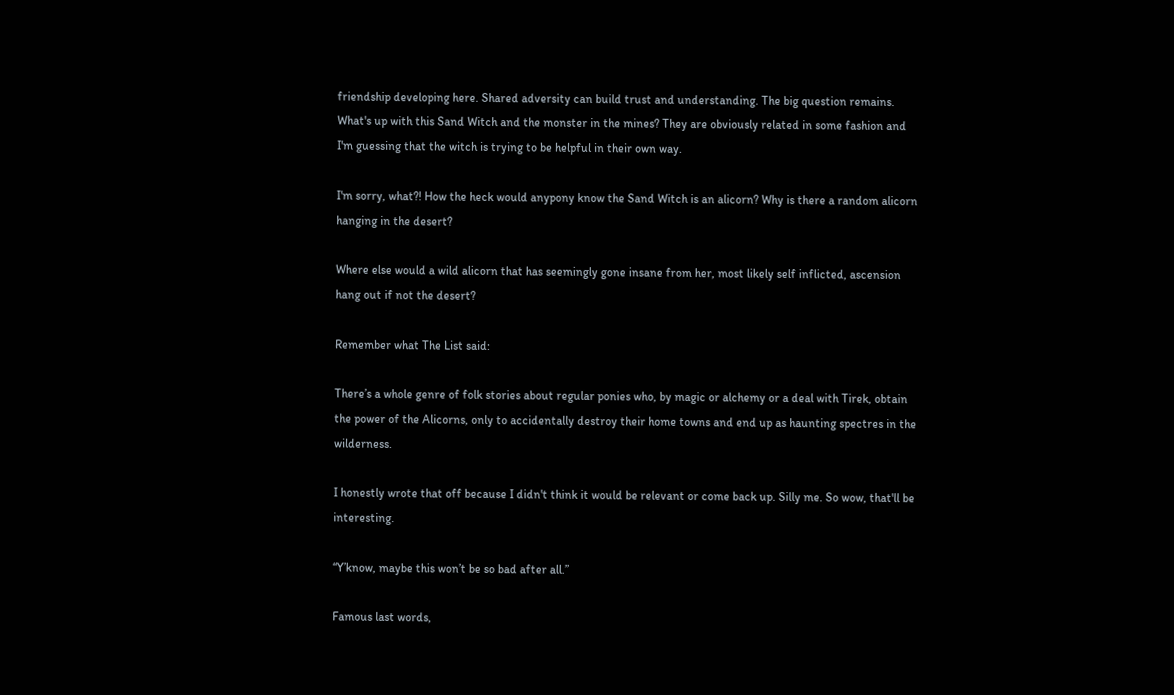friendship developing here. Shared adversity can build trust and understanding. The big question remains. What's up with this Sand Witch and the monster in the mines? They are obviously related in some fashion and I'm guessing that the witch is trying to be helpful in their own way.

I'm sorry, what?! How the heck would anypony know the Sand Witch is an alicorn? Why is there a random alicorn hanging in the desert?

Where else would a wild alicorn that has seemingly gone insane from her, most likely self inflicted, ascension hang out if not the desert?

Remember what The List said:

There’s a whole genre of folk stories about regular ponies who, by magic or alchemy or a deal with Tirek, obtain the power of the Alicorns, only to accidentally destroy their home towns and end up as haunting spectres in the wilderness.

I honestly wrote that off because I didn't think it would be relevant or come back up. Silly me. So wow, that'll be interesting.

“Y’know, maybe this won’t be so bad after all.”

Famous last words,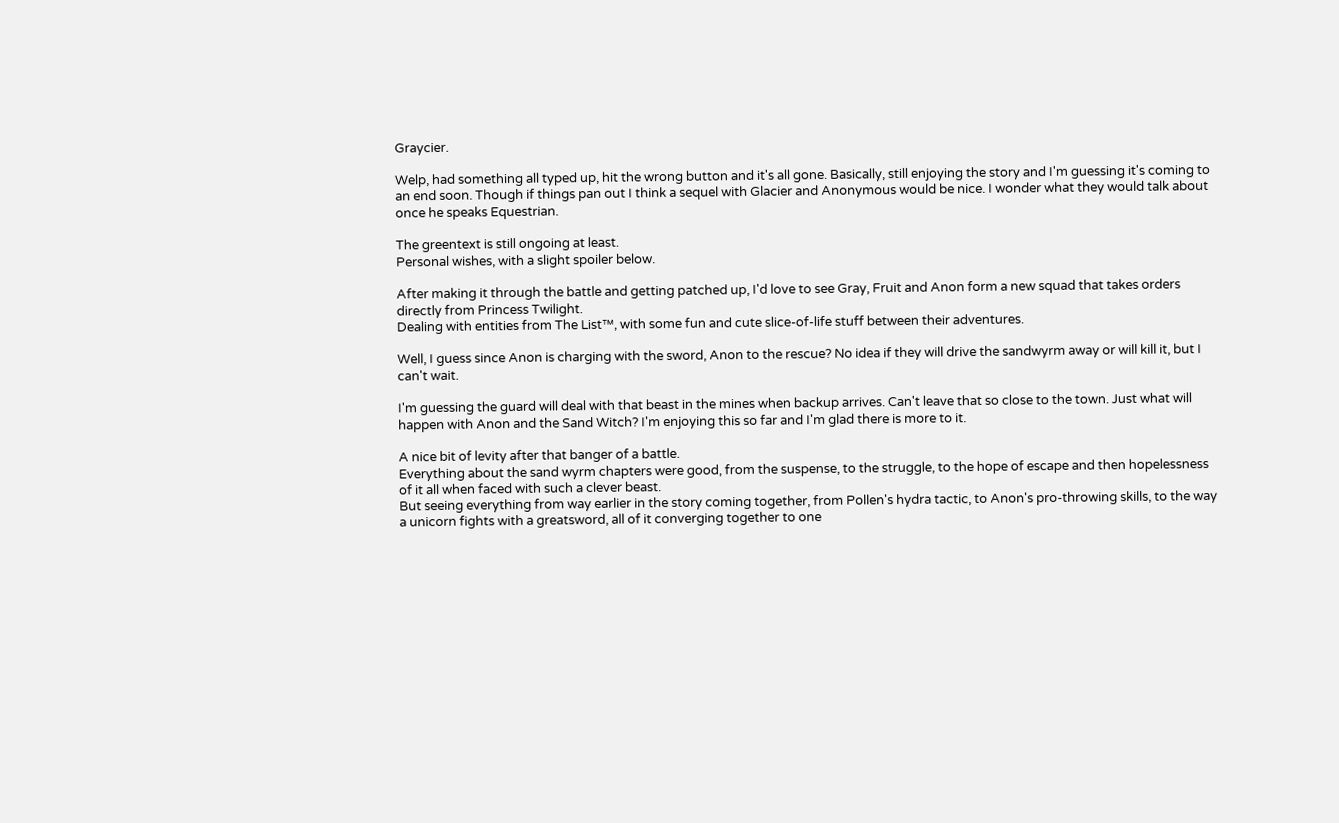Graycier.

Welp, had something all typed up, hit the wrong button and it's all gone. Basically, still enjoying the story and I'm guessing it's coming to an end soon. Though if things pan out I think a sequel with Glacier and Anonymous would be nice. I wonder what they would talk about once he speaks Equestrian.

The greentext is still ongoing at least.
Personal wishes, with a slight spoiler below.

After making it through the battle and getting patched up, I'd love to see Gray, Fruit and Anon form a new squad that takes orders directly from Princess Twilight.
Dealing with entities from The List™, with some fun and cute slice-of-life stuff between their adventures.

Well, I guess since Anon is charging with the sword, Anon to the rescue? No idea if they will drive the sandwyrm away or will kill it, but I can't wait.

I'm guessing the guard will deal with that beast in the mines when backup arrives. Can't leave that so close to the town. Just what will happen with Anon and the Sand Witch? I'm enjoying this so far and I'm glad there is more to it.

A nice bit of levity after that banger of a battle.
Everything about the sand wyrm chapters were good, from the suspense, to the struggle, to the hope of escape and then hopelessness of it all when faced with such a clever beast.
But seeing everything from way earlier in the story coming together, from Pollen's hydra tactic, to Anon's pro-throwing skills, to the way a unicorn fights with a greatsword, all of it converging together to one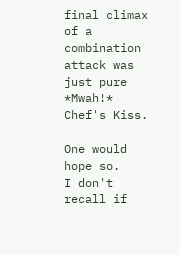final climax of a combination attack was just pure *Mwah!* Chef's Kiss.

One would hope so.
I don't recall if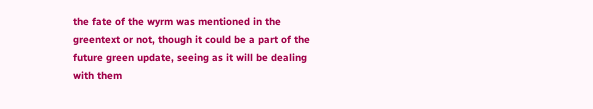the fate of the wyrm was mentioned in the greentext or not, though it could be a part of the future green update, seeing as it will be dealing with them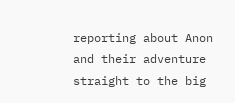reporting about Anon and their adventure straight to the big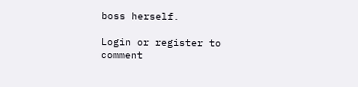boss herself.

Login or register to comment